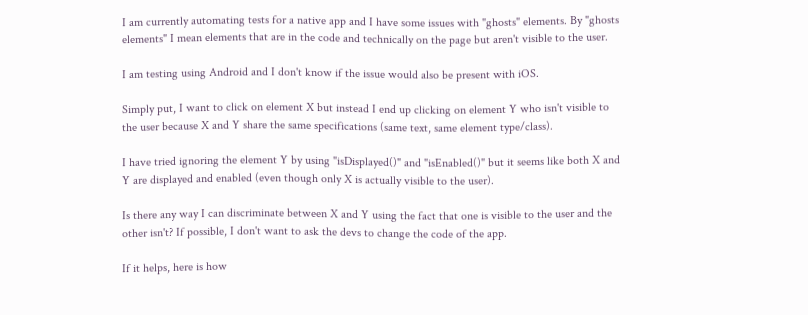I am currently automating tests for a native app and I have some issues with "ghosts" elements. By "ghosts elements" I mean elements that are in the code and technically on the page but aren't visible to the user.

I am testing using Android and I don't know if the issue would also be present with iOS.

Simply put, I want to click on element X but instead I end up clicking on element Y who isn't visible to the user because X and Y share the same specifications (same text, same element type/class).

I have tried ignoring the element Y by using "isDisplayed()" and "isEnabled()" but it seems like both X and Y are displayed and enabled (even though only X is actually visible to the user).

Is there any way I can discriminate between X and Y using the fact that one is visible to the user and the other isn't? If possible, I don't want to ask the devs to change the code of the app.

If it helps, here is how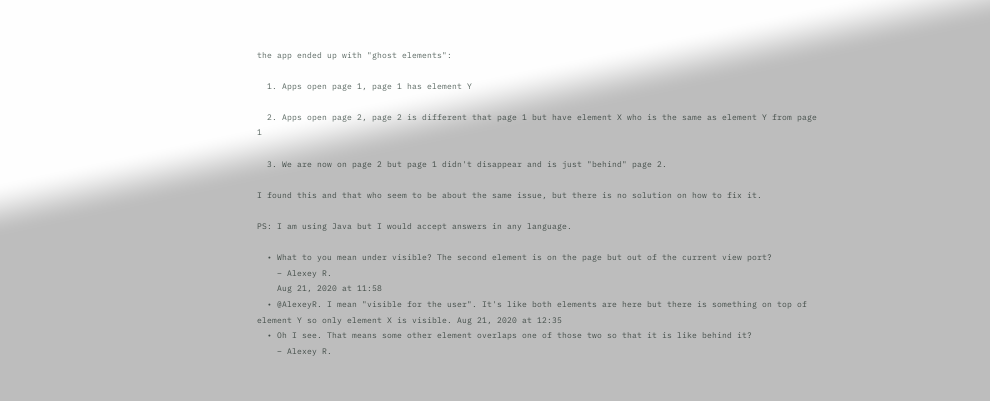the app ended up with "ghost elements":

  1. Apps open page 1, page 1 has element Y

  2. Apps open page 2, page 2 is different that page 1 but have element X who is the same as element Y from page 1

  3. We are now on page 2 but page 1 didn't disappear and is just "behind" page 2.

I found this and that who seem to be about the same issue, but there is no solution on how to fix it.

PS: I am using Java but I would accept answers in any language.

  • What to you mean under visible? The second element is on the page but out of the current view port?
    – Alexey R.
    Aug 21, 2020 at 11:58
  • @AlexeyR. I mean "visible for the user". It's like both elements are here but there is something on top of element Y so only element X is visible. Aug 21, 2020 at 12:35
  • Oh I see. That means some other element overlaps one of those two so that it is like behind it?
    – Alexey R.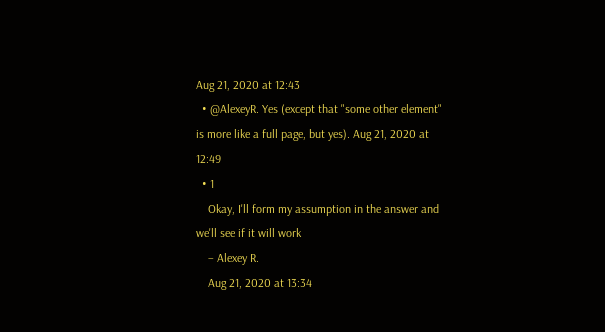Aug 21, 2020 at 12:43
  • @AlexeyR. Yes (except that "some other element" is more like a full page, but yes). Aug 21, 2020 at 12:49
  • 1
    Okay, I'll form my assumption in the answer and we'll see if it will work
    – Alexey R.
    Aug 21, 2020 at 13:34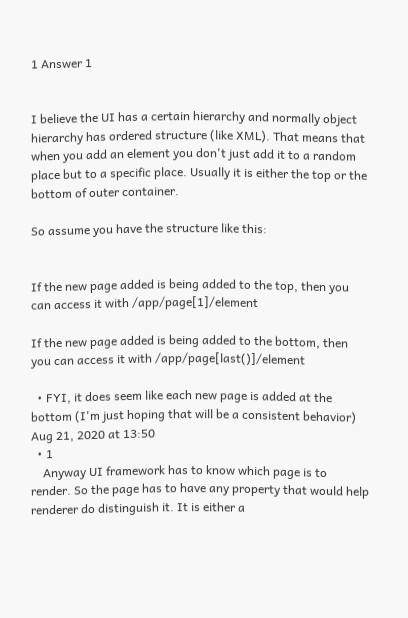1 Answer 1


I believe the UI has a certain hierarchy and normally object hierarchy has ordered structure (like XML). That means that when you add an element you don't just add it to a random place but to a specific place. Usually it is either the top or the bottom of outer container.

So assume you have the structure like this:


If the new page added is being added to the top, then you can access it with /app/page[1]/element

If the new page added is being added to the bottom, then you can access it with /app/page[last()]/element

  • FYI, it does seem like each new page is added at the bottom (I'm just hoping that will be a consistent behavior) Aug 21, 2020 at 13:50
  • 1
    Anyway UI framework has to know which page is to render. So the page has to have any property that would help renderer do distinguish it. It is either a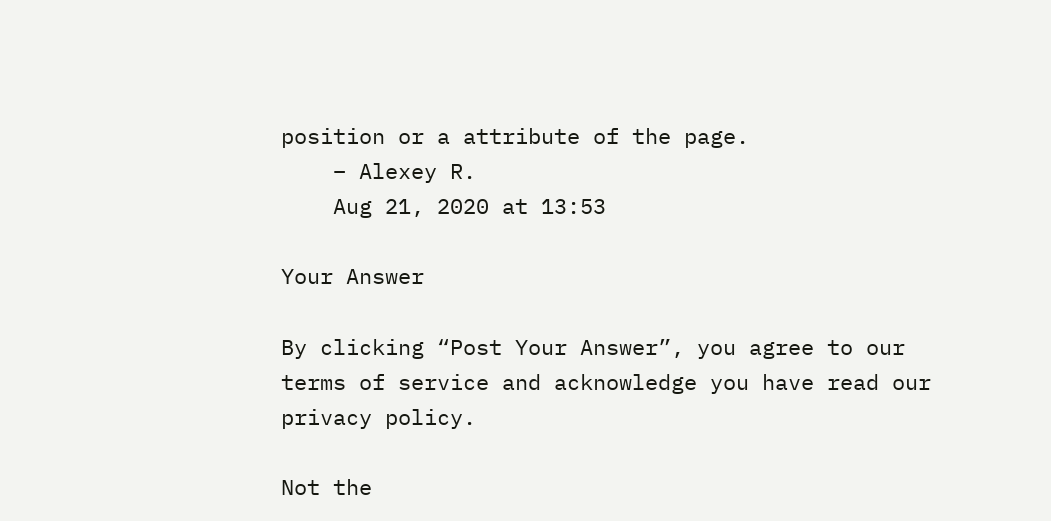position or a attribute of the page.
    – Alexey R.
    Aug 21, 2020 at 13:53

Your Answer

By clicking “Post Your Answer”, you agree to our terms of service and acknowledge you have read our privacy policy.

Not the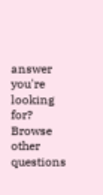answer you're looking for? Browse other questions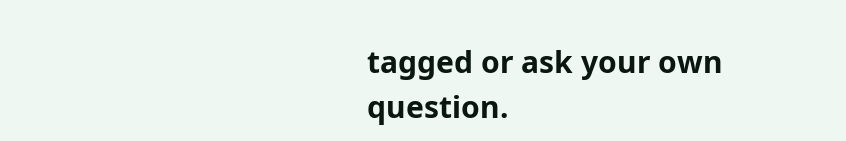tagged or ask your own question.